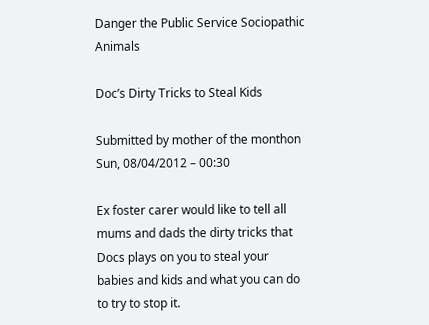Danger the Public Service Sociopathic Animals

Doc’s Dirty Tricks to Steal Kids

Submitted by mother of the monthon Sun, 08/04/2012 – 00:30

Ex foster carer would like to tell all mums and dads the dirty tricks that Docs plays on you to steal your babies and kids and what you can do to try to stop it.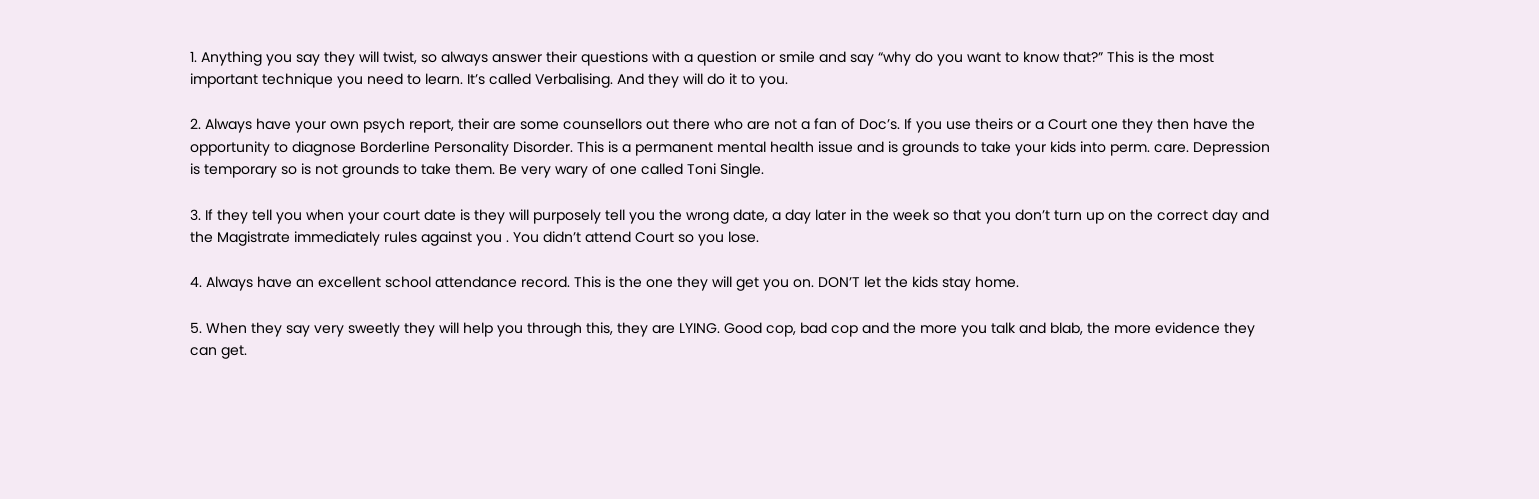1. Anything you say they will twist, so always answer their questions with a question or smile and say “why do you want to know that?” This is the most important technique you need to learn. It’s called Verbalising. And they will do it to you.

2. Always have your own psych report, their are some counsellors out there who are not a fan of Doc’s. If you use theirs or a Court one they then have the opportunity to diagnose Borderline Personality Disorder. This is a permanent mental health issue and is grounds to take your kids into perm. care. Depression is temporary so is not grounds to take them. Be very wary of one called Toni Single.

3. If they tell you when your court date is they will purposely tell you the wrong date, a day later in the week so that you don’t turn up on the correct day and the Magistrate immediately rules against you . You didn’t attend Court so you lose.

4. Always have an excellent school attendance record. This is the one they will get you on. DON’T let the kids stay home.

5. When they say very sweetly they will help you through this, they are LYING. Good cop, bad cop and the more you talk and blab, the more evidence they can get.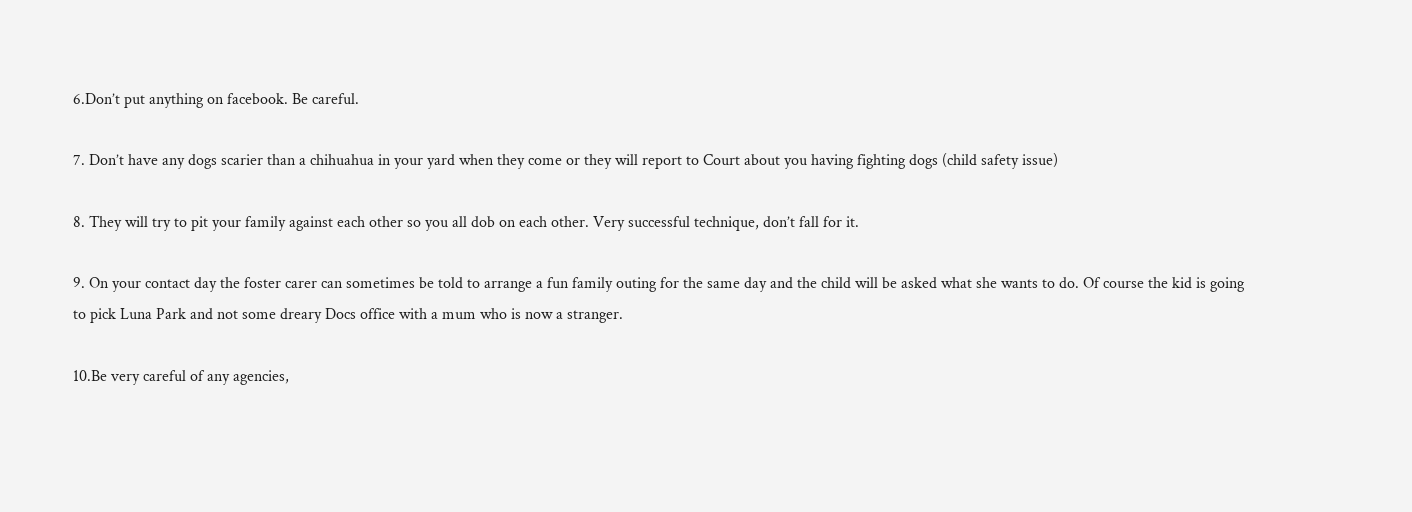6.Don’t put anything on facebook. Be careful.

7. Don’t have any dogs scarier than a chihuahua in your yard when they come or they will report to Court about you having fighting dogs (child safety issue)

8. They will try to pit your family against each other so you all dob on each other. Very successful technique, don’t fall for it.

9. On your contact day the foster carer can sometimes be told to arrange a fun family outing for the same day and the child will be asked what she wants to do. Of course the kid is going to pick Luna Park and not some dreary Docs office with a mum who is now a stranger.

10.Be very careful of any agencies,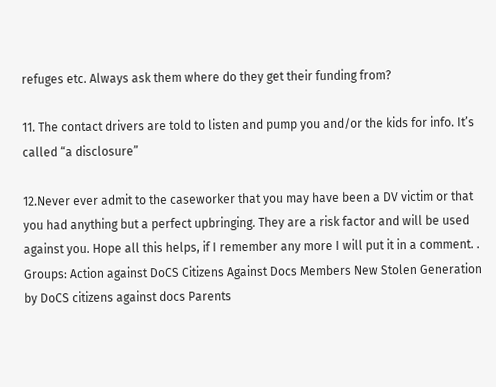refuges etc. Always ask them where do they get their funding from?

11. The contact drivers are told to listen and pump you and/or the kids for info. It’s called “a disclosure”

12.Never ever admit to the caseworker that you may have been a DV victim or that you had anything but a perfect upbringing. They are a risk factor and will be used against you. Hope all this helps, if I remember any more I will put it in a comment. . Groups: Action against DoCS Citizens Against Docs Members New Stolen Generation by DoCS citizens against docs Parents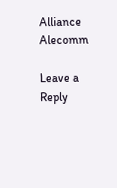Alliance Alecomm

Leave a Reply